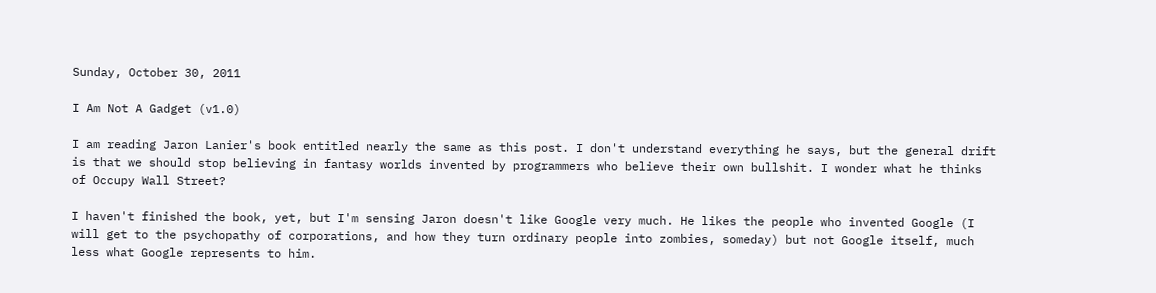Sunday, October 30, 2011

I Am Not A Gadget (v1.0)

I am reading Jaron Lanier's book entitled nearly the same as this post. I don't understand everything he says, but the general drift is that we should stop believing in fantasy worlds invented by programmers who believe their own bullshit. I wonder what he thinks of Occupy Wall Street?

I haven't finished the book, yet, but I'm sensing Jaron doesn't like Google very much. He likes the people who invented Google (I will get to the psychopathy of corporations, and how they turn ordinary people into zombies, someday) but not Google itself, much less what Google represents to him.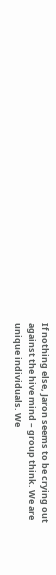If nothing else, Jaron seems to be crying out against the hive mind – group think. We are unique individuals. We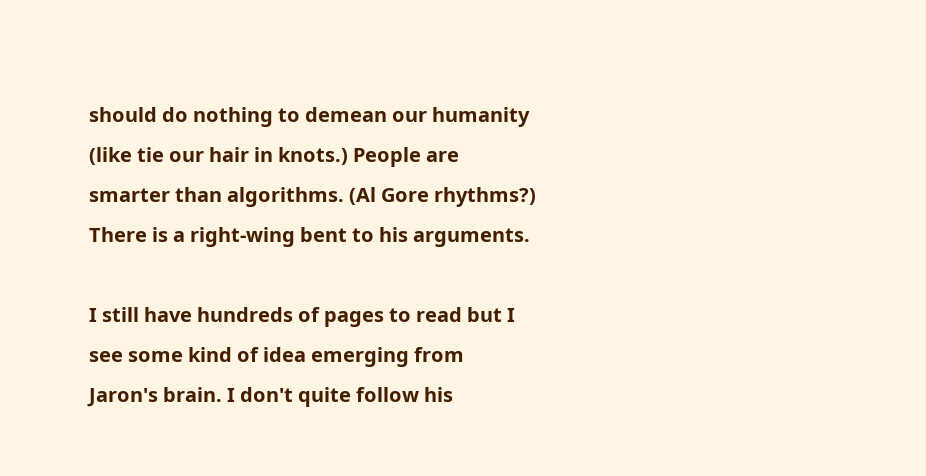should do nothing to demean our humanity (like tie our hair in knots.) People are smarter than algorithms. (Al Gore rhythms?) There is a right-wing bent to his arguments.

I still have hundreds of pages to read but I see some kind of idea emerging from Jaron's brain. I don't quite follow his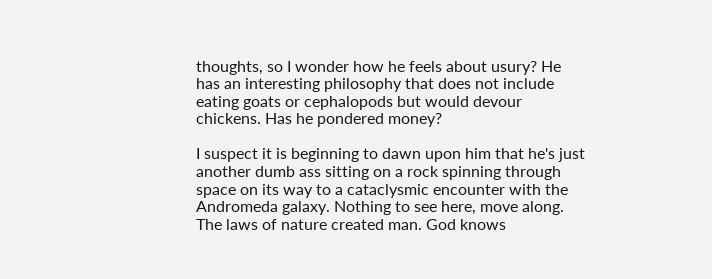thoughts, so I wonder how he feels about usury? He has an interesting philosophy that does not include eating goats or cephalopods but would devour chickens. Has he pondered money?

I suspect it is beginning to dawn upon him that he's just another dumb ass sitting on a rock spinning through space on its way to a cataclysmic encounter with the Andromeda galaxy. Nothing to see here, move along. The laws of nature created man. God knows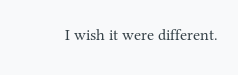I wish it were different.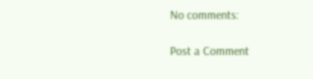No comments:

Post a Comment